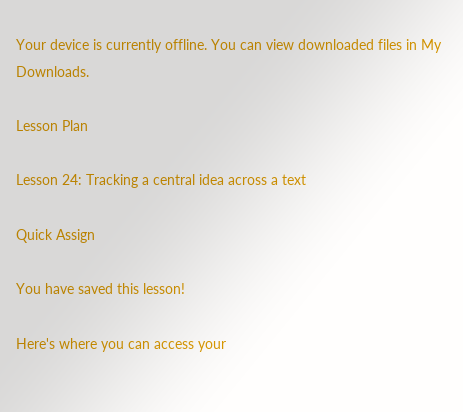Your device is currently offline. You can view downloaded files in My Downloads.

Lesson Plan

Lesson 24: Tracking a central idea across a text

Quick Assign

You have saved this lesson!

Here's where you can access your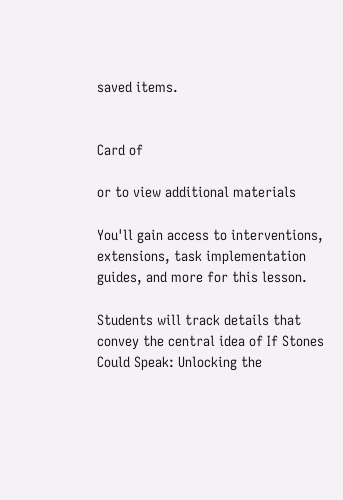saved items.


Card of

or to view additional materials

You'll gain access to interventions, extensions, task implementation guides, and more for this lesson.

Students will track details that convey the central idea of If Stones Could Speak: Unlocking the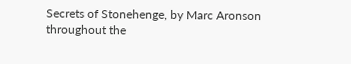Secrets of Stonehenge, by Marc Aronson throughout the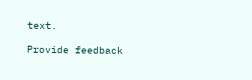text.

Provide feedback